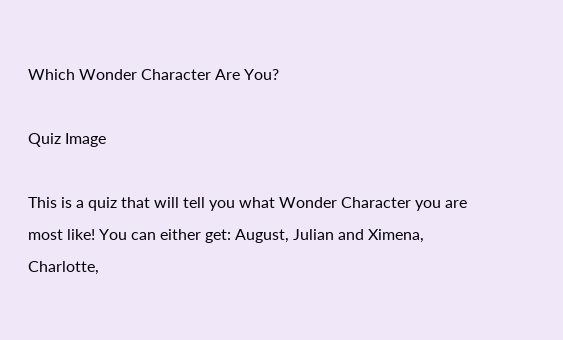Which Wonder Character Are You?

Quiz Image

This is a quiz that will tell you what Wonder Character you are most like! You can either get: August, Julian and Ximena, Charlotte,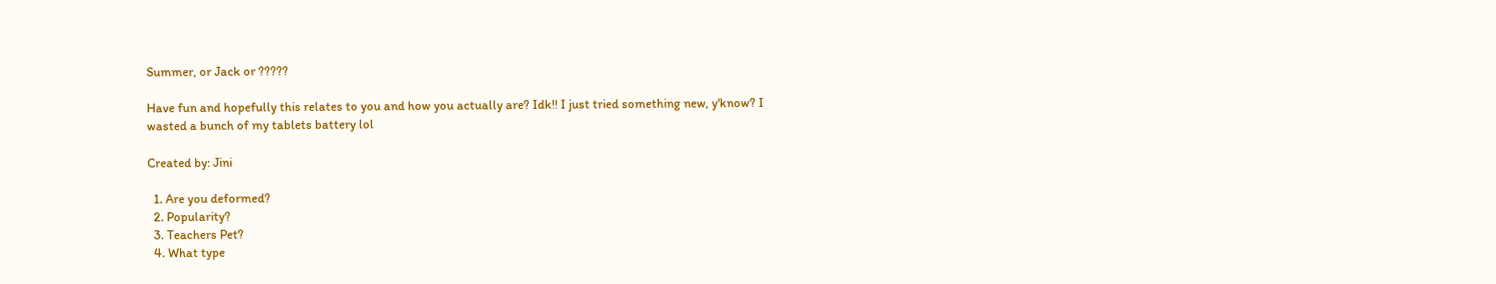Summer, or Jack or ?????

Have fun and hopefully this relates to you and how you actually are? Idk!! I just tried something new, y'know? I wasted a bunch of my tablets battery lol

Created by: Jini

  1. Are you deformed?
  2. Popularity?
  3. Teachers Pet?
  4. What type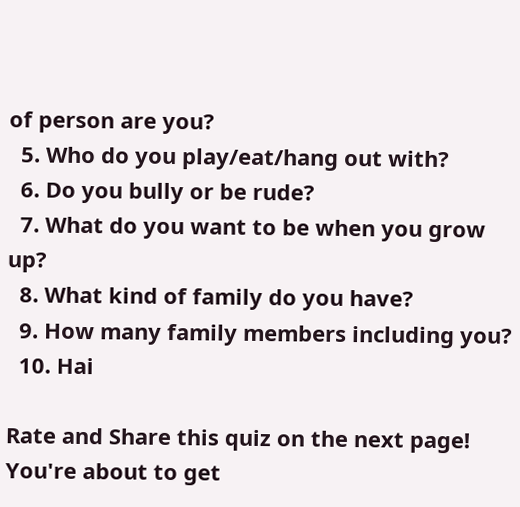of person are you?
  5. Who do you play/eat/hang out with?
  6. Do you bully or be rude?
  7. What do you want to be when you grow up?
  8. What kind of family do you have?
  9. How many family members including you?
  10. Hai

Rate and Share this quiz on the next page!
You're about to get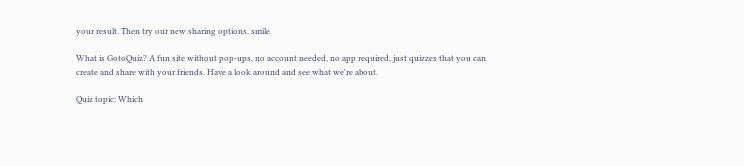your result. Then try our new sharing options. smile

What is GotoQuiz? A fun site without pop-ups, no account needed, no app required, just quizzes that you can create and share with your friends. Have a look around and see what we're about.

Quiz topic: Which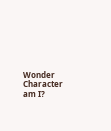Wonder Character am I?